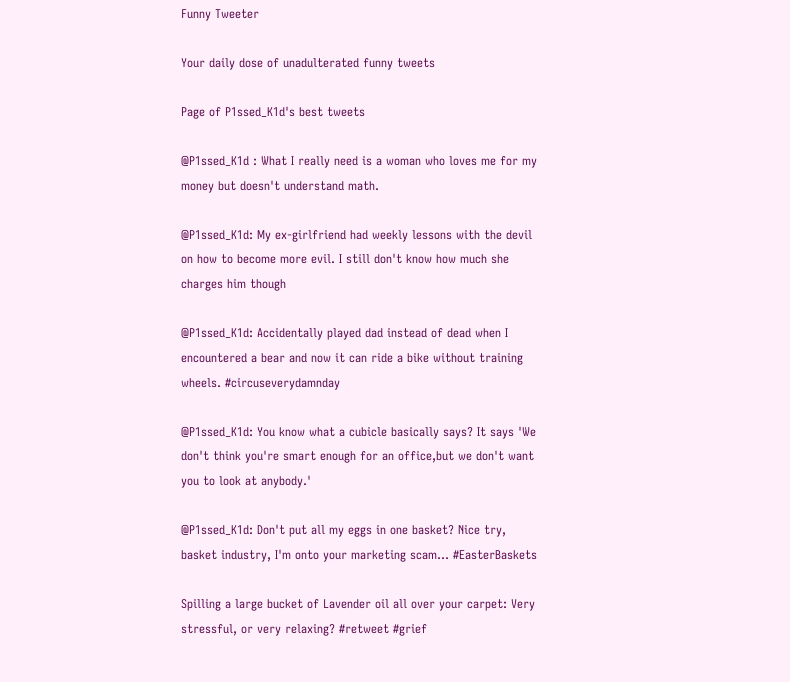Funny Tweeter

Your daily dose of unadulterated funny tweets

Page of P1ssed_K1d's best tweets

@P1ssed_K1d : What I really need is a woman who loves me for my money but doesn't understand math.

@P1ssed_K1d: My ex-girlfriend had weekly lessons with the devil on how to become more evil. I still don't know how much she charges him though

@P1ssed_K1d: Accidentally played dad instead of dead when I encountered a bear and now it can ride a bike without training wheels. #circuseverydamnday

@P1ssed_K1d: You know what a cubicle basically says? It says 'We don't think you're smart enough for an office,but we don't want you to look at anybody.'

@P1ssed_K1d: Don't put all my eggs in one basket? Nice try, basket industry, I'm onto your marketing scam... #EasterBaskets

Spilling a large bucket of Lavender oil all over your carpet: Very stressful, or very relaxing? #retweet #grief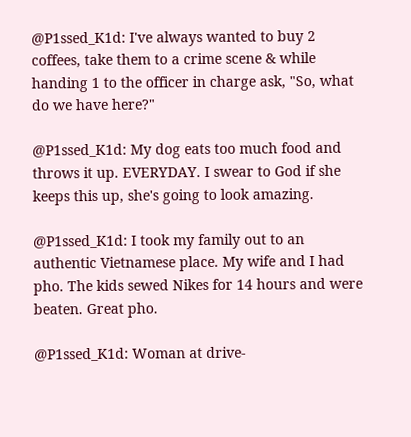@P1ssed_K1d: I've always wanted to buy 2 coffees, take them to a crime scene & while handing 1 to the officer in charge ask, "So, what do we have here?"

@P1ssed_K1d: My dog eats too much food and throws it up. EVERYDAY. I swear to God if she keeps this up, she's going to look amazing.

@P1ssed_K1d: I took my family out to an authentic Vietnamese place. My wife and I had pho. The kids sewed Nikes for 14 hours and were beaten. Great pho.

@P1ssed_K1d: Woman at drive-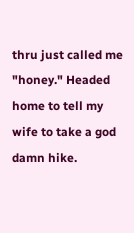thru just called me "honey." Headed home to tell my wife to take a god damn hike.